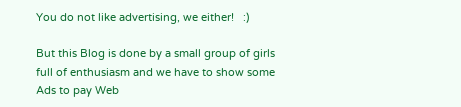You do not like advertising, we either!   :)

But this Blog is done by a small group of girls full of enthusiasm and we have to show some Ads to pay Web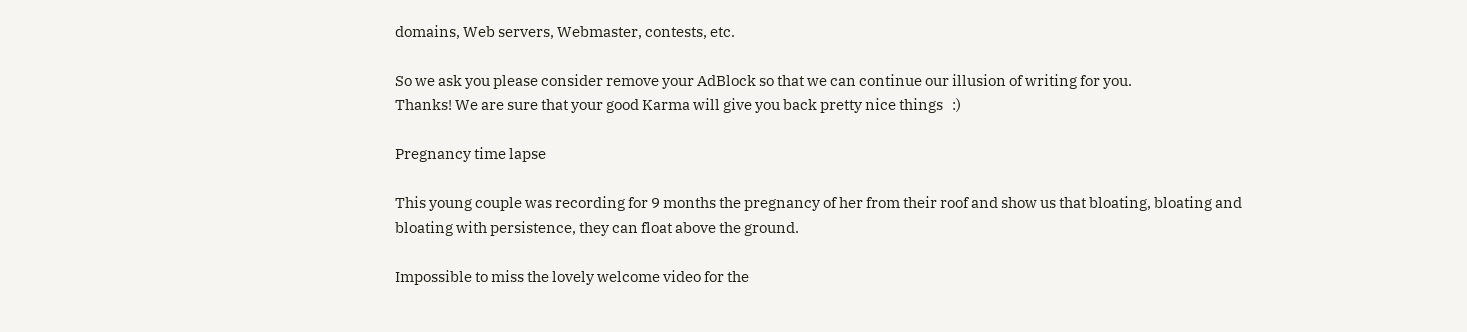domains, Web servers, Webmaster, contests, etc.

So we ask you please consider remove your AdBlock so that we can continue our illusion of writing for you.
Thanks! We are sure that your good Karma will give you back pretty nice things   :)

Pregnancy time lapse

This young couple was recording for 9 months the pregnancy of her from their roof and show us that bloating, bloating and bloating with persistence, they can float above the ground.

Impossible to miss the lovely welcome video for the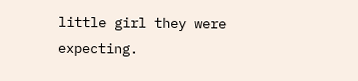little girl they were expecting.